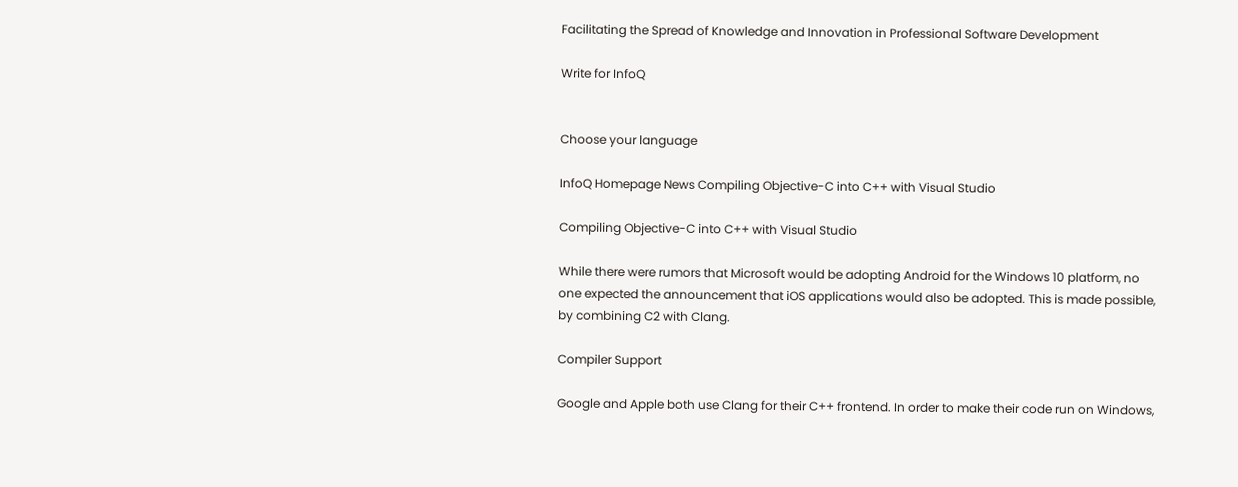Facilitating the Spread of Knowledge and Innovation in Professional Software Development

Write for InfoQ


Choose your language

InfoQ Homepage News Compiling Objective-C into C++ with Visual Studio

Compiling Objective-C into C++ with Visual Studio

While there were rumors that Microsoft would be adopting Android for the Windows 10 platform, no one expected the announcement that iOS applications would also be adopted. This is made possible, by combining C2 with Clang.

Compiler Support

Google and Apple both use Clang for their C++ frontend. In order to make their code run on Windows,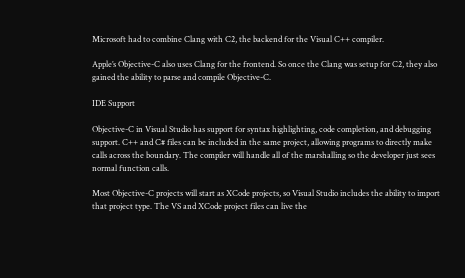Microsoft had to combine Clang with C2, the backend for the Visual C++ compiler.

Apple’s Objective-C also uses Clang for the frontend. So once the Clang was setup for C2, they also gained the ability to parse and compile Objective-C.

IDE Support

Objective-C in Visual Studio has support for syntax highlighting, code completion, and debugging support. C++ and C# files can be included in the same project, allowing programs to directly make calls across the boundary. The compiler will handle all of the marshalling so the developer just sees normal function calls.

Most Objective-C projects will start as XCode projects, so Visual Studio includes the ability to import that project type. The VS and XCode project files can live the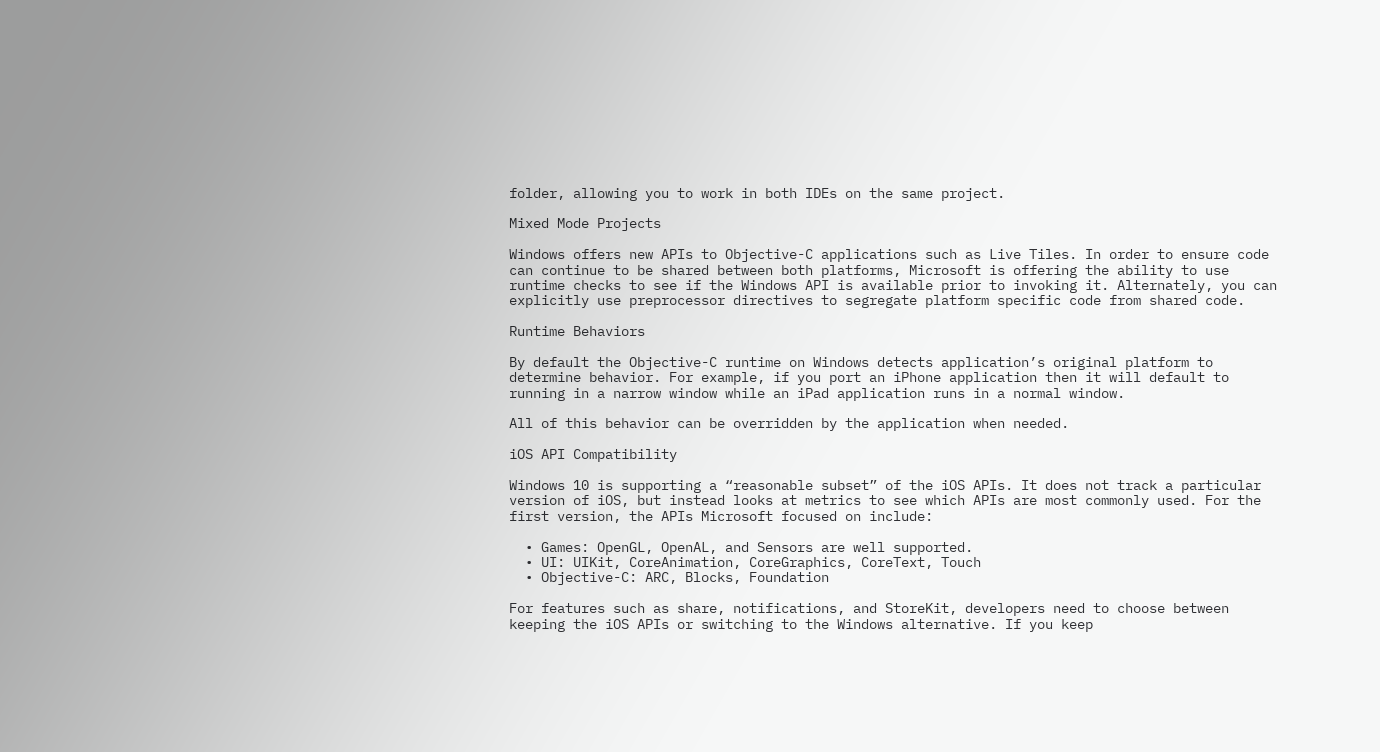folder, allowing you to work in both IDEs on the same project.

Mixed Mode Projects

Windows offers new APIs to Objective-C applications such as Live Tiles. In order to ensure code can continue to be shared between both platforms, Microsoft is offering the ability to use runtime checks to see if the Windows API is available prior to invoking it. Alternately, you can explicitly use preprocessor directives to segregate platform specific code from shared code.

Runtime Behaviors

By default the Objective-C runtime on Windows detects application’s original platform to determine behavior. For example, if you port an iPhone application then it will default to running in a narrow window while an iPad application runs in a normal window.

All of this behavior can be overridden by the application when needed.

iOS API Compatibility

Windows 10 is supporting a “reasonable subset” of the iOS APIs. It does not track a particular version of iOS, but instead looks at metrics to see which APIs are most commonly used. For the first version, the APIs Microsoft focused on include:

  • Games: OpenGL, OpenAL, and Sensors are well supported.
  • UI: UIKit, CoreAnimation, CoreGraphics, CoreText, Touch
  • Objective-C: ARC, Blocks, Foundation

For features such as share, notifications, and StoreKit, developers need to choose between keeping the iOS APIs or switching to the Windows alternative. If you keep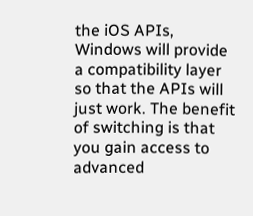the iOS APIs, Windows will provide a compatibility layer so that the APIs will just work. The benefit of switching is that you gain access to advanced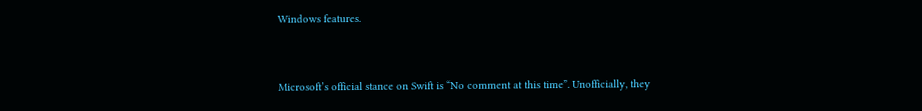Windows features.


Microsoft’s official stance on Swift is “No comment at this time”. Unofficially, they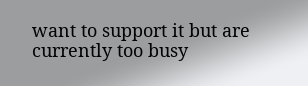want to support it but are currently too busy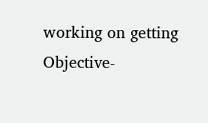working on getting Objective-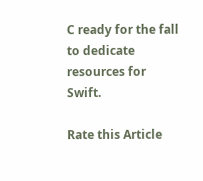C ready for the fall to dedicate resources for Swift.

Rate this Article